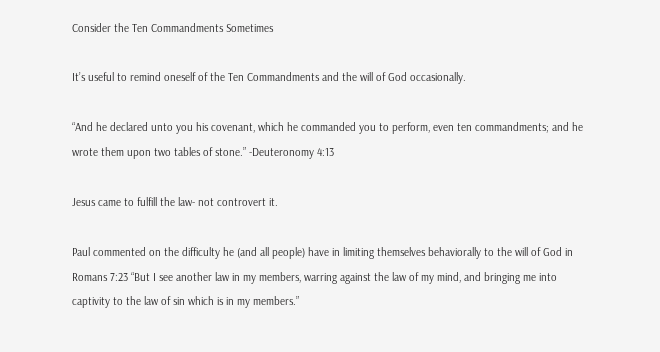Consider the Ten Commandments Sometimes

It’s useful to remind oneself of the Ten Commandments and the will of God occasionally.

“And he declared unto you his covenant, which he commanded you to perform, even ten commandments; and he wrote them upon two tables of stone.” -Deuteronomy 4:13

Jesus came to fulfill the law- not controvert it.

Paul commented on the difficulty he (and all people) have in limiting themselves behaviorally to the will of God in Romans 7:23 “But I see another law in my members, warring against the law of my mind, and bringing me into captivity to the law of sin which is in my members.”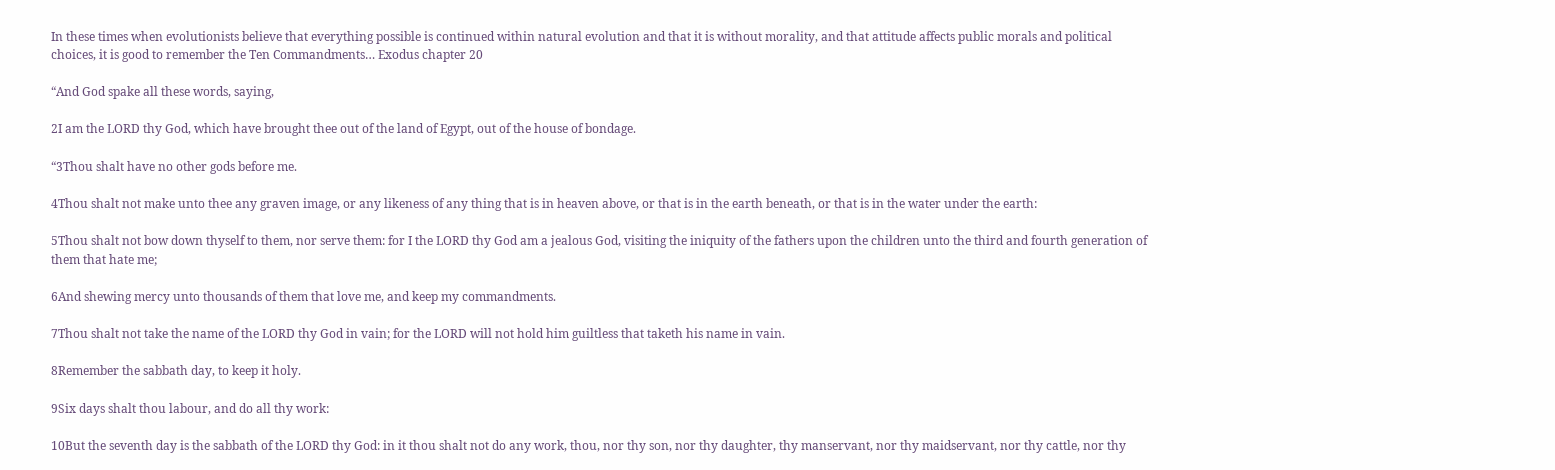In these times when evolutionists believe that everything possible is continued within natural evolution and that it is without morality, and that attitude affects public morals and political choices, it is good to remember the Ten Commandments… Exodus chapter 20

“And God spake all these words, saying,

2I am the LORD thy God, which have brought thee out of the land of Egypt, out of the house of bondage.

“3Thou shalt have no other gods before me.

4Thou shalt not make unto thee any graven image, or any likeness of any thing that is in heaven above, or that is in the earth beneath, or that is in the water under the earth:

5Thou shalt not bow down thyself to them, nor serve them: for I the LORD thy God am a jealous God, visiting the iniquity of the fathers upon the children unto the third and fourth generation of them that hate me;

6And shewing mercy unto thousands of them that love me, and keep my commandments.

7Thou shalt not take the name of the LORD thy God in vain; for the LORD will not hold him guiltless that taketh his name in vain.

8Remember the sabbath day, to keep it holy.

9Six days shalt thou labour, and do all thy work:

10But the seventh day is the sabbath of the LORD thy God: in it thou shalt not do any work, thou, nor thy son, nor thy daughter, thy manservant, nor thy maidservant, nor thy cattle, nor thy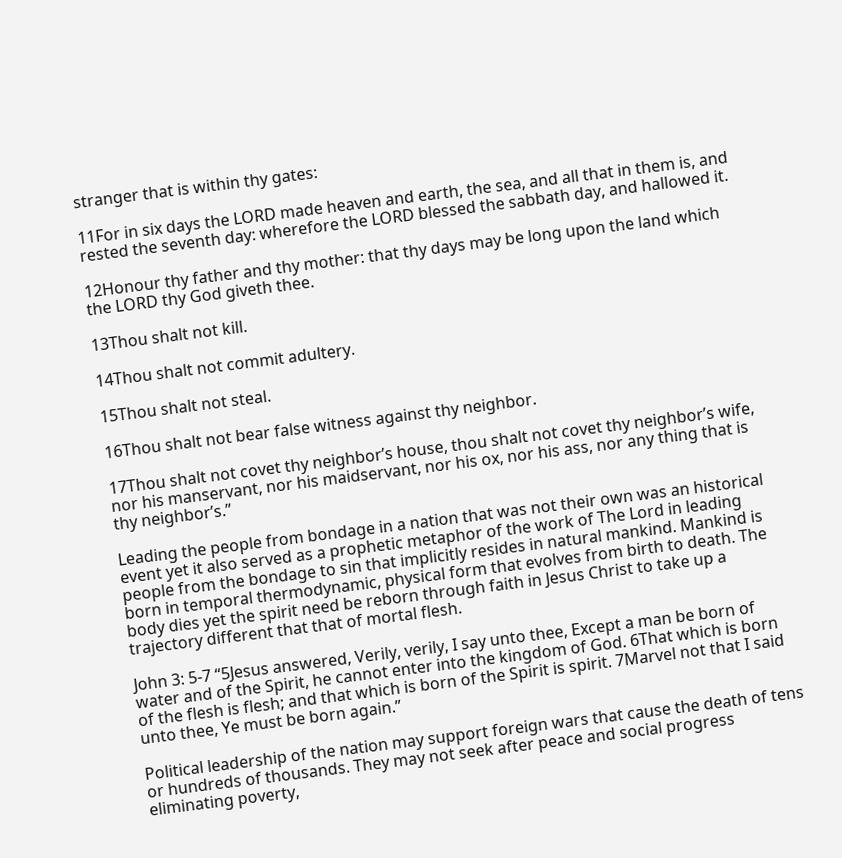stranger that is within thy gates:

11For in six days the LORD made heaven and earth, the sea, and all that in them is, and rested the seventh day: wherefore the LORD blessed the sabbath day, and hallowed it.

12Honour thy father and thy mother: that thy days may be long upon the land which the LORD thy God giveth thee.

13Thou shalt not kill.

14Thou shalt not commit adultery.

15Thou shalt not steal.

16Thou shalt not bear false witness against thy neighbor.

17Thou shalt not covet thy neighbor’s house, thou shalt not covet thy neighbor’s wife, nor his manservant, nor his maidservant, nor his ox, nor his ass, nor any thing that is thy neighbor’s.”

Leading the people from bondage in a nation that was not their own was an historical event yet it also served as a prophetic metaphor of the work of The Lord in leading people from the bondage to sin that implicitly resides in natural mankind. Mankind is born in temporal thermodynamic, physical form that evolves from birth to death. The body dies yet the spirit need be reborn through faith in Jesus Christ to take up a trajectory different that that of mortal flesh.

John 3: 5-7 “5Jesus answered, Verily, verily, I say unto thee, Except a man be born of water and of the Spirit, he cannot enter into the kingdom of God. 6That which is born of the flesh is flesh; and that which is born of the Spirit is spirit. 7Marvel not that I said unto thee, Ye must be born again.”

Political leadership of the nation may support foreign wars that cause the death of tens or hundreds of thousands. They may not seek after peace and social progress eliminating poverty,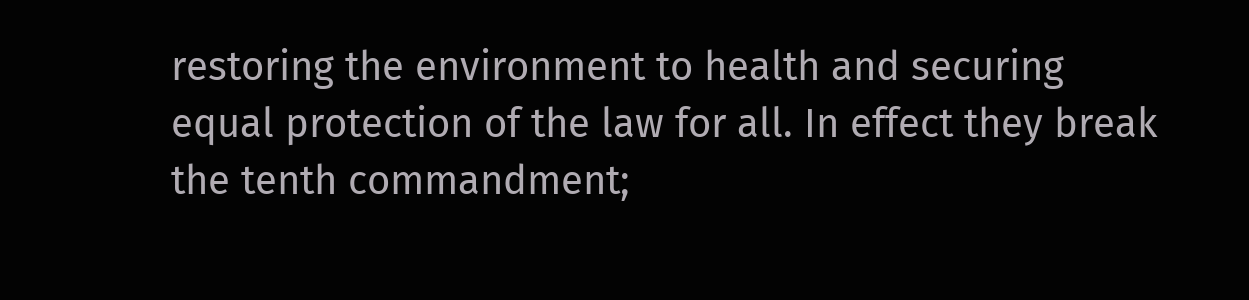restoring the environment to health and securing equal protection of the law for all. In effect they break the tenth commandment;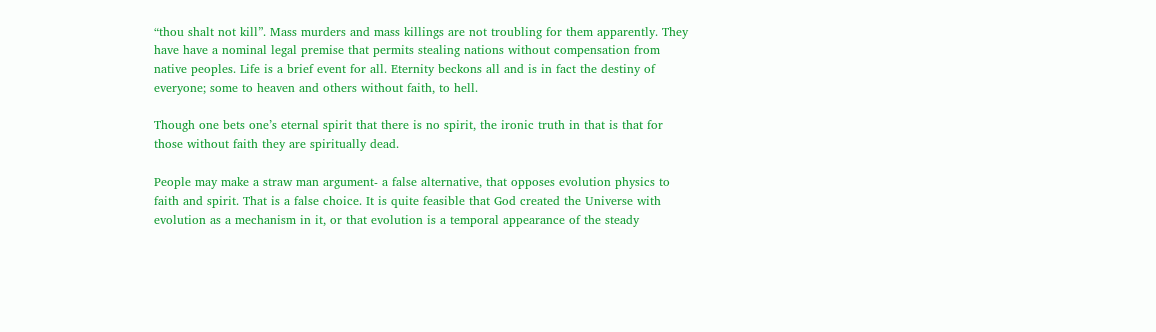“thou shalt not kill”. Mass murders and mass killings are not troubling for them apparently. They have have a nominal legal premise that permits stealing nations without compensation from native peoples. Life is a brief event for all. Eternity beckons all and is in fact the destiny of everyone; some to heaven and others without faith, to hell.

Though one bets one’s eternal spirit that there is no spirit, the ironic truth in that is that for those without faith they are spiritually dead.

People may make a straw man argument- a false alternative, that opposes evolution physics to faith and spirit. That is a false choice. It is quite feasible that God created the Universe with evolution as a mechanism in it, or that evolution is a temporal appearance of the steady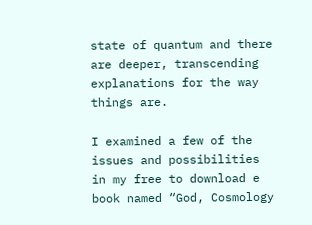state of quantum and there are deeper, transcending explanations for the way things are.

I examined a few of the issues and possibilities in my free to download e book named “God, Cosmology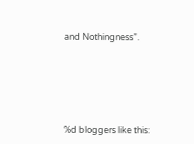and Nothingness”.





%d bloggers like this: